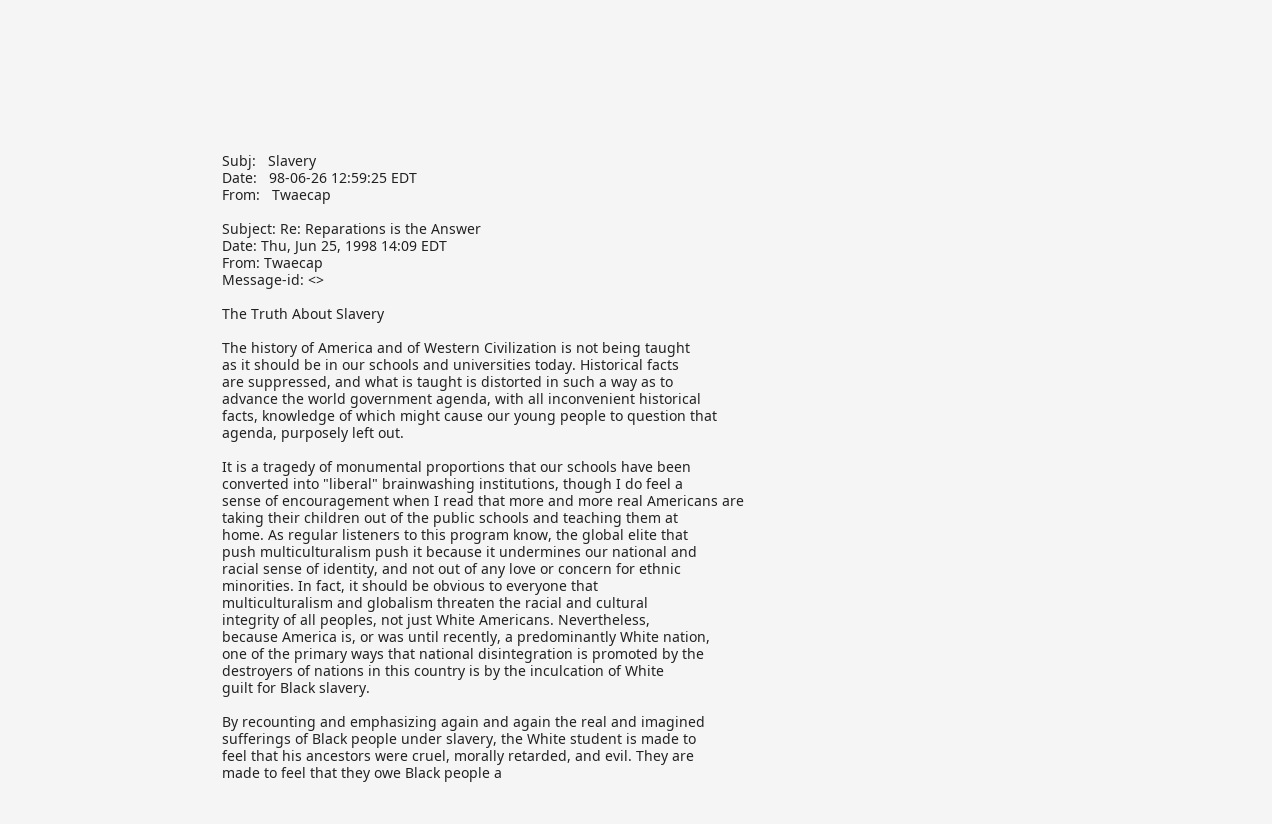Subj:   Slavery
Date:   98-06-26 12:59:25 EDT
From:   Twaecap

Subject: Re: Reparations is the Answer
Date: Thu, Jun 25, 1998 14:09 EDT
From: Twaecap
Message-id: <>

The Truth About Slavery

The history of America and of Western Civilization is not being taught
as it should be in our schools and universities today. Historical facts
are suppressed, and what is taught is distorted in such a way as to
advance the world government agenda, with all inconvenient historical
facts, knowledge of which might cause our young people to question that
agenda, purposely left out.

It is a tragedy of monumental proportions that our schools have been
converted into "liberal" brainwashing institutions, though I do feel a
sense of encouragement when I read that more and more real Americans are
taking their children out of the public schools and teaching them at
home. As regular listeners to this program know, the global elite that
push multiculturalism push it because it undermines our national and
racial sense of identity, and not out of any love or concern for ethnic
minorities. In fact, it should be obvious to everyone that
multiculturalism and globalism threaten the racial and cultural
integrity of all peoples, not just White Americans. Nevertheless,
because America is, or was until recently, a predominantly White nation,
one of the primary ways that national disintegration is promoted by the
destroyers of nations in this country is by the inculcation of White
guilt for Black slavery.

By recounting and emphasizing again and again the real and imagined
sufferings of Black people under slavery, the White student is made to
feel that his ancestors were cruel, morally retarded, and evil. They are
made to feel that they owe Black people a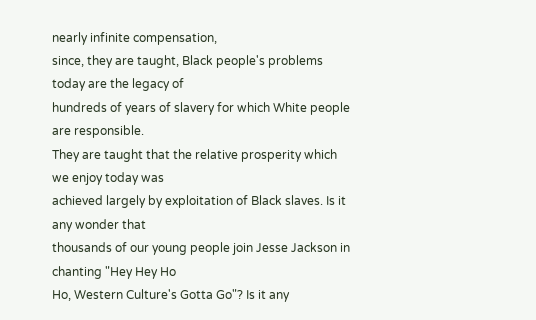nearly infinite compensation,
since, they are taught, Black people's problems today are the legacy of
hundreds of years of slavery for which White people are responsible.
They are taught that the relative prosperity which we enjoy today was
achieved largely by exploitation of Black slaves. Is it any wonder that
thousands of our young people join Jesse Jackson in chanting "Hey Hey Ho
Ho, Western Culture's Gotta Go"? Is it any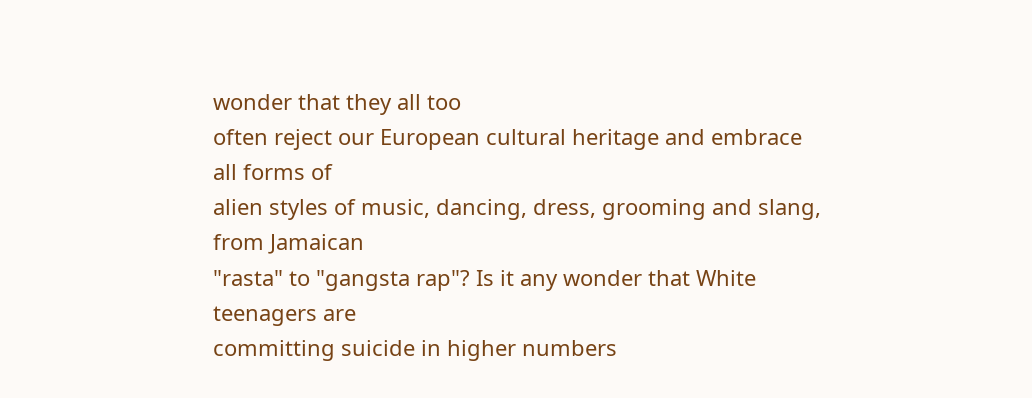wonder that they all too
often reject our European cultural heritage and embrace all forms of
alien styles of music, dancing, dress, grooming and slang, from Jamaican
"rasta" to "gangsta rap"? Is it any wonder that White teenagers are
committing suicide in higher numbers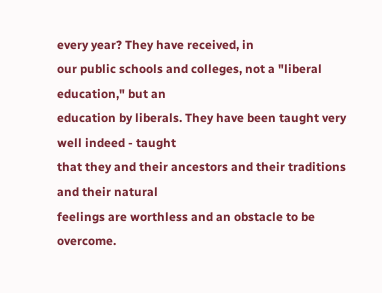every year? They have received, in
our public schools and colleges, not a "liberal education," but an
education by liberals. They have been taught very well indeed - taught
that they and their ancestors and their traditions and their natural
feelings are worthless and an obstacle to be overcome.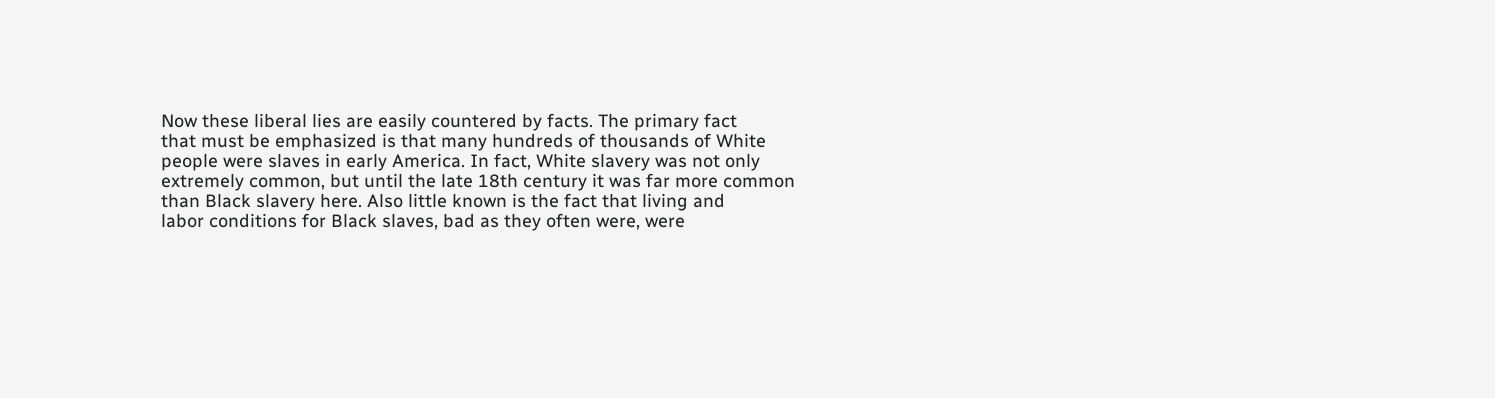Now these liberal lies are easily countered by facts. The primary fact
that must be emphasized is that many hundreds of thousands of White
people were slaves in early America. In fact, White slavery was not only
extremely common, but until the late 18th century it was far more common
than Black slavery here. Also little known is the fact that living and
labor conditions for Black slaves, bad as they often were, were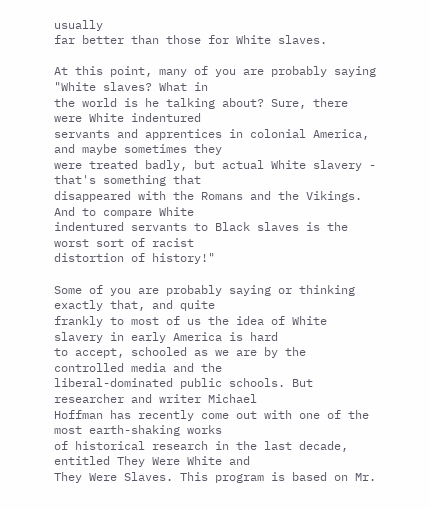usually
far better than those for White slaves.

At this point, many of you are probably saying "White slaves? What in
the world is he talking about? Sure, there were White indentured
servants and apprentices in colonial America, and maybe sometimes they
were treated badly, but actual White slavery - that's something that
disappeared with the Romans and the Vikings. And to compare White
indentured servants to Black slaves is the worst sort of racist
distortion of history!"

Some of you are probably saying or thinking exactly that, and quite
frankly to most of us the idea of White slavery in early America is hard
to accept, schooled as we are by the controlled media and the
liberal-dominated public schools. But researcher and writer Michael
Hoffman has recently come out with one of the most earth-shaking works
of historical research in the last decade, entitled They Were White and
They Were Slaves. This program is based on Mr.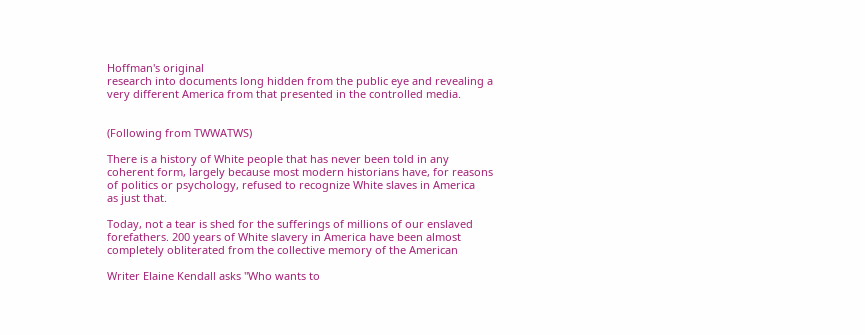Hoffman's original
research into documents long hidden from the public eye and revealing a
very different America from that presented in the controlled media.


(Following from TWWATWS)

There is a history of White people that has never been told in any
coherent form, largely because most modern historians have, for reasons
of politics or psychology, refused to recognize White slaves in America
as just that.

Today, not a tear is shed for the sufferings of millions of our enslaved
forefathers. 200 years of White slavery in America have been almost
completely obliterated from the collective memory of the American

Writer Elaine Kendall asks "Who wants to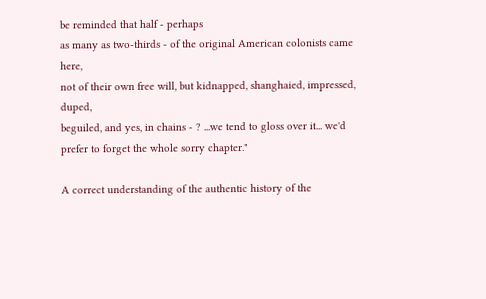be reminded that half - perhaps
as many as two-thirds - of the original American colonists came here,
not of their own free will, but kidnapped, shanghaied, impressed, duped,
beguiled, and yes, in chains - ? ...we tend to gloss over it... we'd
prefer to forget the whole sorry chapter."

A correct understanding of the authentic history of the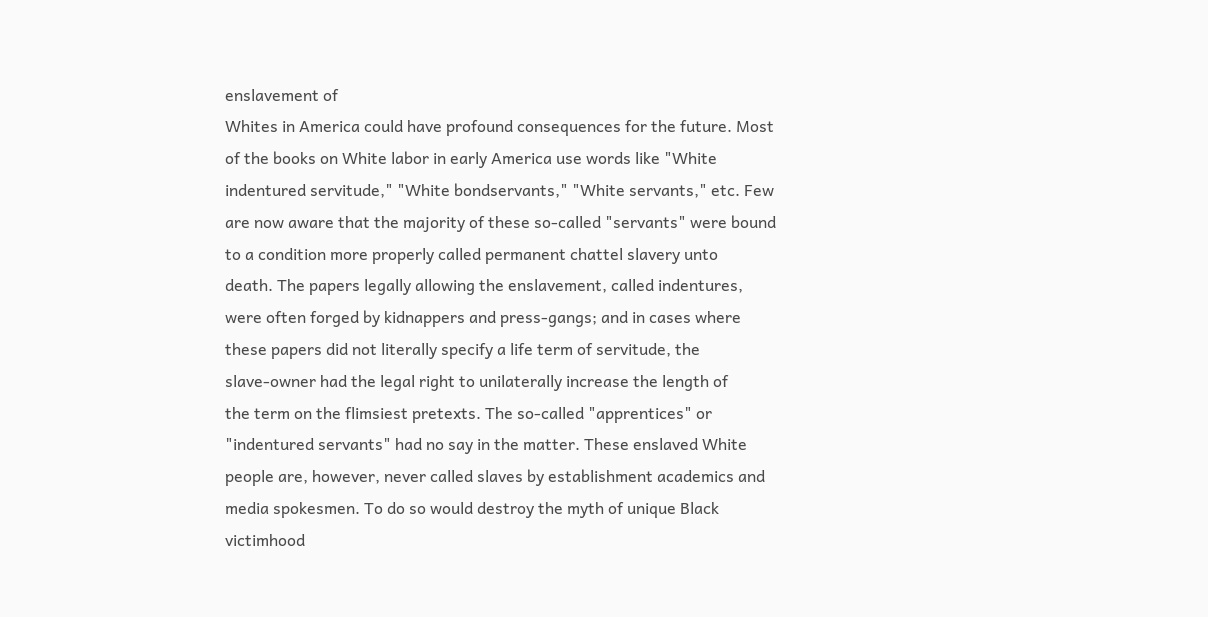enslavement of
Whites in America could have profound consequences for the future. Most
of the books on White labor in early America use words like "White
indentured servitude," "White bondservants," "White servants," etc. Few
are now aware that the majority of these so-called "servants" were bound
to a condition more properly called permanent chattel slavery unto
death. The papers legally allowing the enslavement, called indentures,
were often forged by kidnappers and press-gangs; and in cases where
these papers did not literally specify a life term of servitude, the
slave-owner had the legal right to unilaterally increase the length of
the term on the flimsiest pretexts. The so-called "apprentices" or
"indentured servants" had no say in the matter. These enslaved White
people are, however, never called slaves by establishment academics and
media spokesmen. To do so would destroy the myth of unique Black
victimhood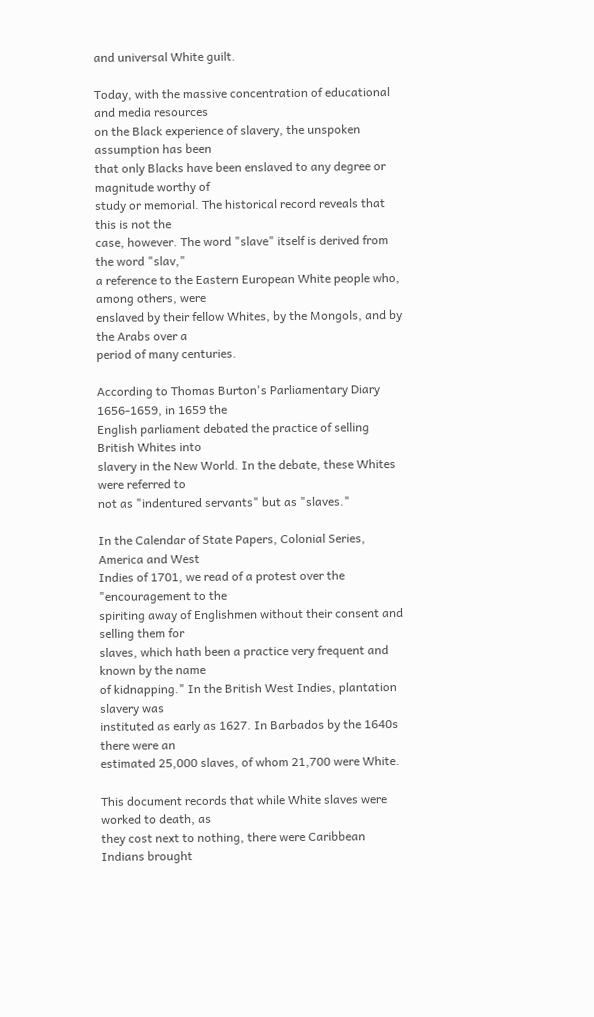and universal White guilt.

Today, with the massive concentration of educational and media resources
on the Black experience of slavery, the unspoken assumption has been
that only Blacks have been enslaved to any degree or magnitude worthy of
study or memorial. The historical record reveals that this is not the
case, however. The word "slave" itself is derived from the word "slav,"
a reference to the Eastern European White people who, among others, were
enslaved by their fellow Whites, by the Mongols, and by the Arabs over a
period of many centuries.

According to Thomas Burton's Parliamentary Diary 1656-1659, in 1659 the
English parliament debated the practice of selling British Whites into
slavery in the New World. In the debate, these Whites were referred to
not as "indentured servants" but as "slaves."

In the Calendar of State Papers, Colonial Series, America and West
Indies of 1701, we read of a protest over the "encouragement to the
spiriting away of Englishmen without their consent and selling them for
slaves, which hath been a practice very frequent and known by the name
of kidnapping." In the British West Indies, plantation slavery was
instituted as early as 1627. In Barbados by the 1640s there were an
estimated 25,000 slaves, of whom 21,700 were White.

This document records that while White slaves were worked to death, as
they cost next to nothing, there were Caribbean Indians brought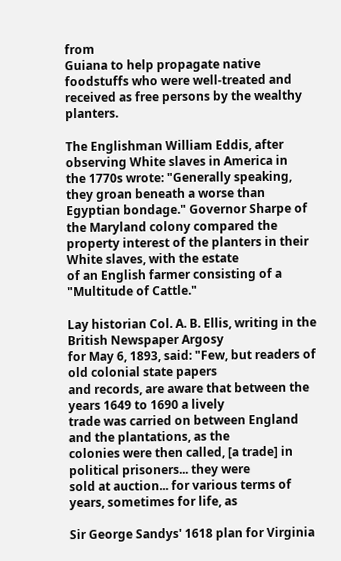from
Guiana to help propagate native foodstuffs who were well-treated and
received as free persons by the wealthy planters.

The Englishman William Eddis, after observing White slaves in America in
the 1770s wrote: "Generally speaking, they groan beneath a worse than
Egyptian bondage." Governor Sharpe of the Maryland colony compared the
property interest of the planters in their White slaves, with the estate
of an English farmer consisting of a "Multitude of Cattle."

Lay historian Col. A. B. Ellis, writing in the British Newspaper Argosy
for May 6, 1893, said: "Few, but readers of old colonial state papers
and records, are aware that between the years 1649 to 1690 a lively
trade was carried on between England and the plantations, as the
colonies were then called, [a trade] in political prisoners... they were
sold at auction... for various terms of years, sometimes for life, as

Sir George Sandys' 1618 plan for Virginia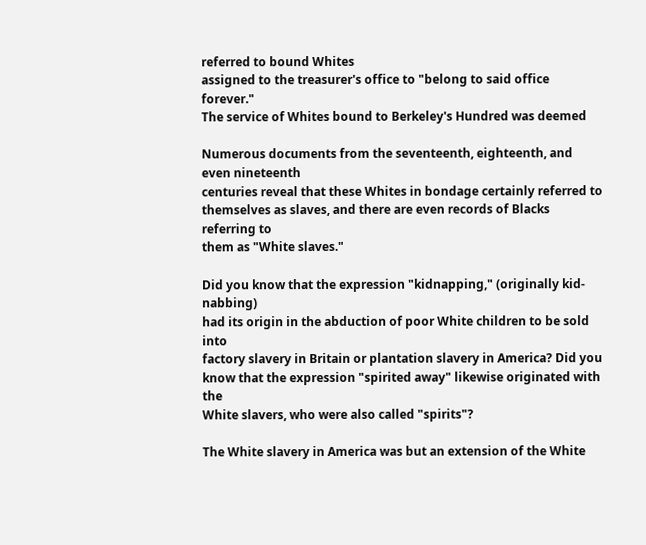referred to bound Whites
assigned to the treasurer's office to "belong to said office forever."
The service of Whites bound to Berkeley's Hundred was deemed

Numerous documents from the seventeenth, eighteenth, and even nineteenth
centuries reveal that these Whites in bondage certainly referred to
themselves as slaves, and there are even records of Blacks referring to
them as "White slaves."

Did you know that the expression "kidnapping," (originally kid-nabbing)
had its origin in the abduction of poor White children to be sold into
factory slavery in Britain or plantation slavery in America? Did you
know that the expression "spirited away" likewise originated with the
White slavers, who were also called "spirits"?

The White slavery in America was but an extension of the White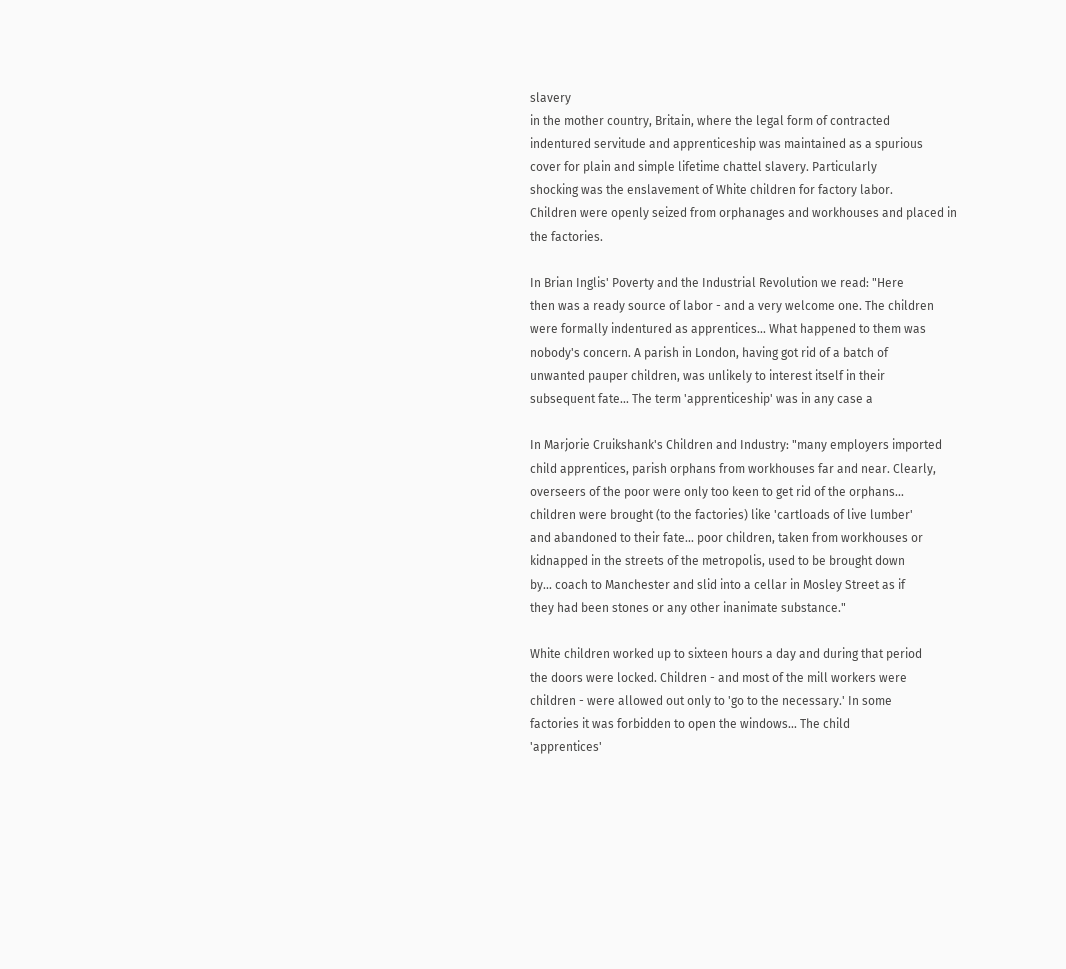slavery
in the mother country, Britain, where the legal form of contracted
indentured servitude and apprenticeship was maintained as a spurious
cover for plain and simple lifetime chattel slavery. Particularly
shocking was the enslavement of White children for factory labor.
Children were openly seized from orphanages and workhouses and placed in
the factories.

In Brian Inglis' Poverty and the Industrial Revolution we read: "Here
then was a ready source of labor - and a very welcome one. The children
were formally indentured as apprentices... What happened to them was
nobody's concern. A parish in London, having got rid of a batch of
unwanted pauper children, was unlikely to interest itself in their
subsequent fate... The term 'apprenticeship' was in any case a

In Marjorie Cruikshank's Children and Industry: "many employers imported
child apprentices, parish orphans from workhouses far and near. Clearly,
overseers of the poor were only too keen to get rid of the orphans...
children were brought (to the factories) like 'cartloads of live lumber'
and abandoned to their fate... poor children, taken from workhouses or
kidnapped in the streets of the metropolis, used to be brought down
by... coach to Manchester and slid into a cellar in Mosley Street as if
they had been stones or any other inanimate substance."

White children worked up to sixteen hours a day and during that period
the doors were locked. Children - and most of the mill workers were
children - were allowed out only to 'go to the necessary.' In some
factories it was forbidden to open the windows... The child
'apprentices'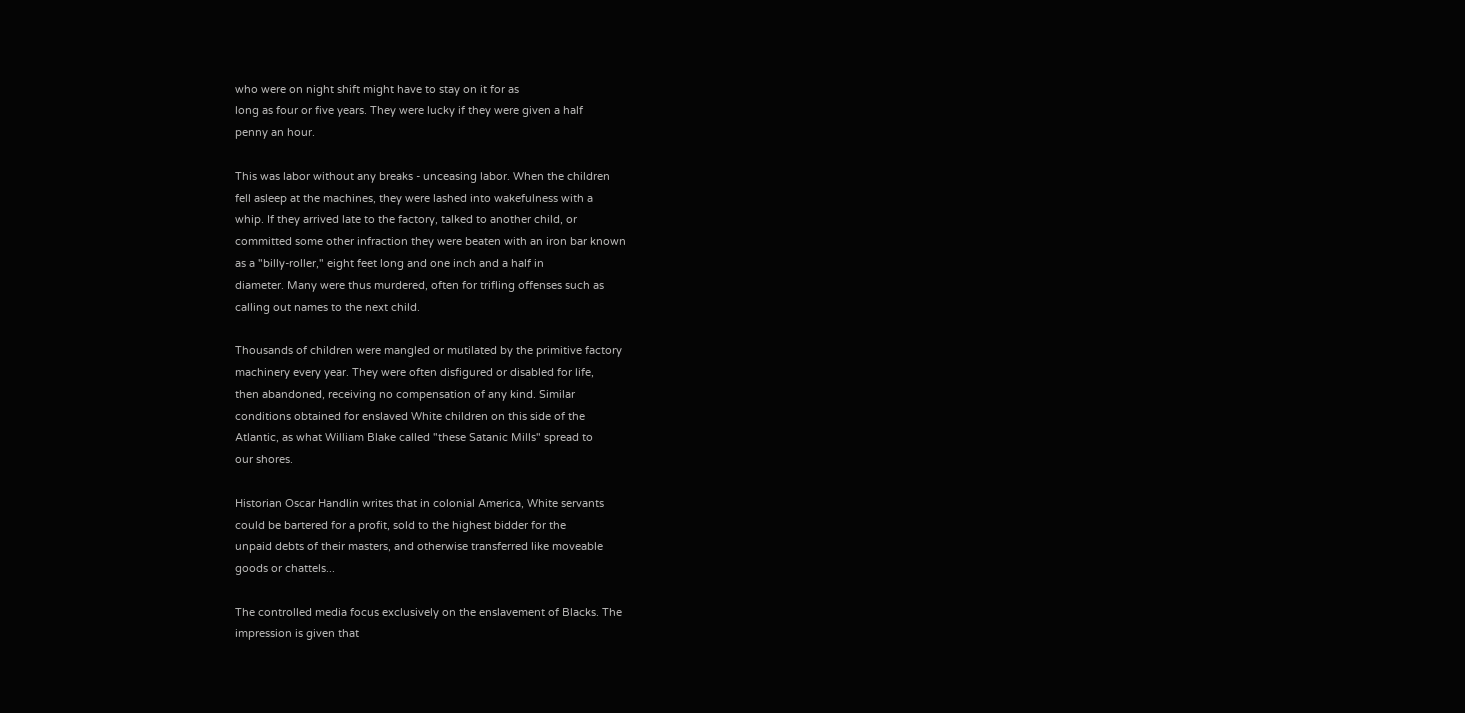who were on night shift might have to stay on it for as
long as four or five years. They were lucky if they were given a half
penny an hour.

This was labor without any breaks - unceasing labor. When the children
fell asleep at the machines, they were lashed into wakefulness with a
whip. If they arrived late to the factory, talked to another child, or
committed some other infraction they were beaten with an iron bar known
as a "billy-roller," eight feet long and one inch and a half in
diameter. Many were thus murdered, often for trifling offenses such as
calling out names to the next child.

Thousands of children were mangled or mutilated by the primitive factory
machinery every year. They were often disfigured or disabled for life,
then abandoned, receiving no compensation of any kind. Similar
conditions obtained for enslaved White children on this side of the
Atlantic, as what William Blake called "these Satanic Mills" spread to
our shores.

Historian Oscar Handlin writes that in colonial America, White servants
could be bartered for a profit, sold to the highest bidder for the
unpaid debts of their masters, and otherwise transferred like moveable
goods or chattels...

The controlled media focus exclusively on the enslavement of Blacks. The
impression is given that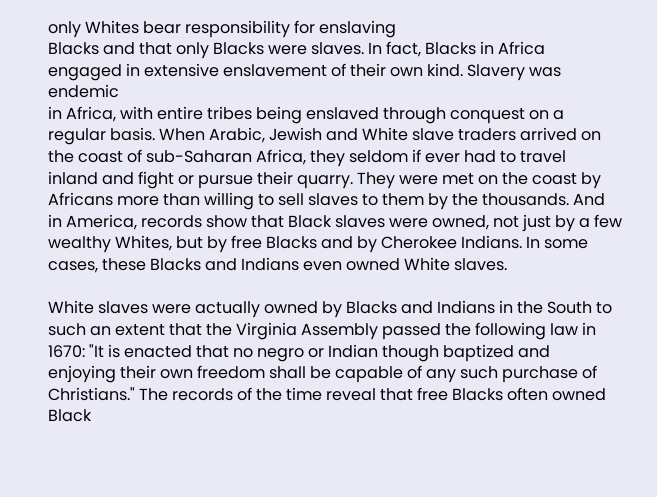only Whites bear responsibility for enslaving
Blacks and that only Blacks were slaves. In fact, Blacks in Africa
engaged in extensive enslavement of their own kind. Slavery was endemic
in Africa, with entire tribes being enslaved through conquest on a
regular basis. When Arabic, Jewish and White slave traders arrived on
the coast of sub-Saharan Africa, they seldom if ever had to travel
inland and fight or pursue their quarry. They were met on the coast by
Africans more than willing to sell slaves to them by the thousands. And
in America, records show that Black slaves were owned, not just by a few
wealthy Whites, but by free Blacks and by Cherokee Indians. In some
cases, these Blacks and Indians even owned White slaves.

White slaves were actually owned by Blacks and Indians in the South to
such an extent that the Virginia Assembly passed the following law in
1670: "It is enacted that no negro or Indian though baptized and
enjoying their own freedom shall be capable of any such purchase of
Christians." The records of the time reveal that free Blacks often owned
Black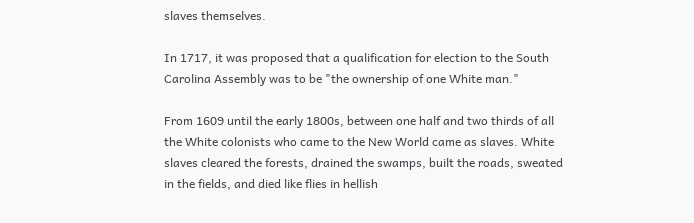slaves themselves.

In 1717, it was proposed that a qualification for election to the South
Carolina Assembly was to be "the ownership of one White man."

From 1609 until the early 1800s, between one half and two thirds of all
the White colonists who came to the New World came as slaves. White
slaves cleared the forests, drained the swamps, built the roads, sweated
in the fields, and died like flies in hellish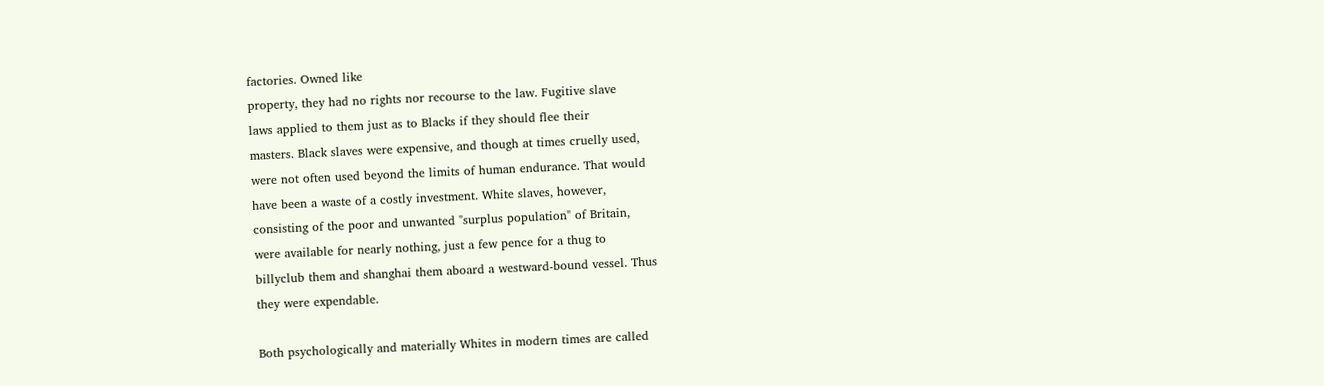factories. Owned like
property, they had no rights nor recourse to the law. Fugitive slave
laws applied to them just as to Blacks if they should flee their
masters. Black slaves were expensive, and though at times cruelly used,
were not often used beyond the limits of human endurance. That would
have been a waste of a costly investment. White slaves, however,
consisting of the poor and unwanted "surplus population" of Britain,
were available for nearly nothing, just a few pence for a thug to
billyclub them and shanghai them aboard a westward-bound vessel. Thus
they were expendable.

Both psychologically and materially Whites in modern times are called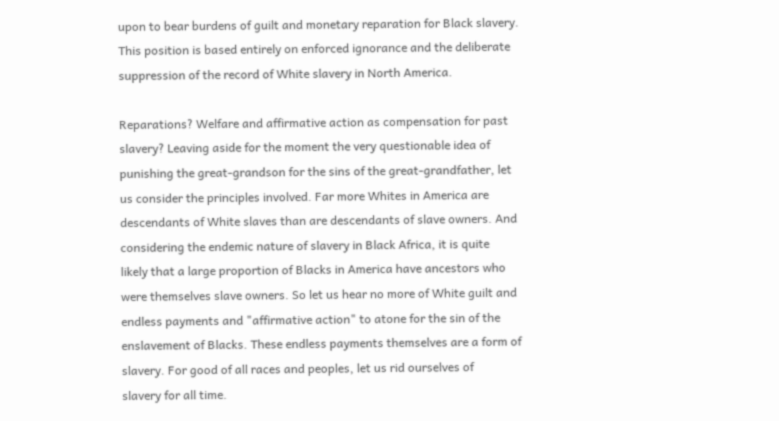upon to bear burdens of guilt and monetary reparation for Black slavery.
This position is based entirely on enforced ignorance and the deliberate
suppression of the record of White slavery in North America.

Reparations? Welfare and affirmative action as compensation for past
slavery? Leaving aside for the moment the very questionable idea of
punishing the great-grandson for the sins of the great-grandfather, let
us consider the principles involved. Far more Whites in America are
descendants of White slaves than are descendants of slave owners. And
considering the endemic nature of slavery in Black Africa, it is quite
likely that a large proportion of Blacks in America have ancestors who
were themselves slave owners. So let us hear no more of White guilt and
endless payments and "affirmative action" to atone for the sin of the
enslavement of Blacks. These endless payments themselves are a form of
slavery. For good of all races and peoples, let us rid ourselves of
slavery for all time.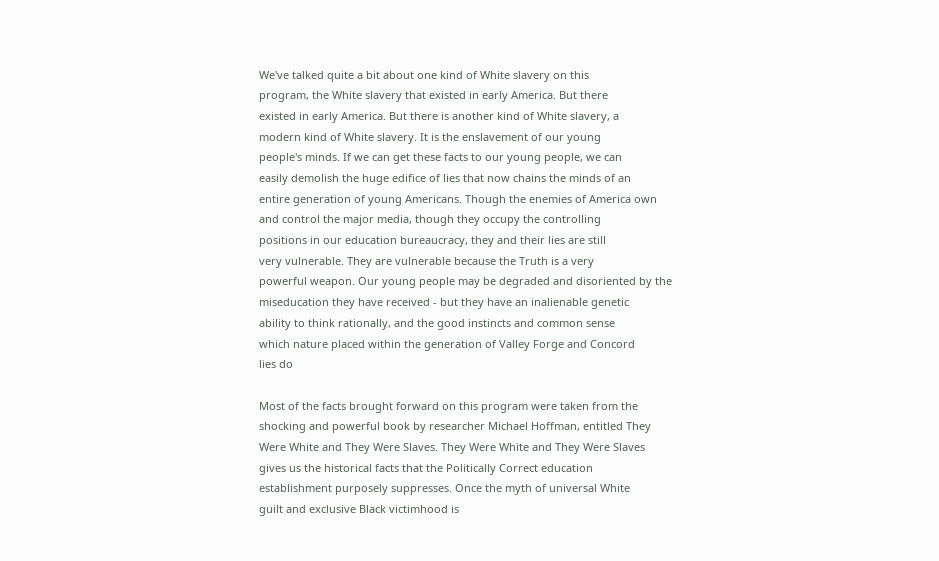We've talked quite a bit about one kind of White slavery on this
program, the White slavery that existed in early America. But there
existed in early America. But there is another kind of White slavery, a
modern kind of White slavery. It is the enslavement of our young
people's minds. If we can get these facts to our young people, we can
easily demolish the huge edifice of lies that now chains the minds of an
entire generation of young Americans. Though the enemies of America own
and control the major media, though they occupy the controlling
positions in our education bureaucracy, they and their lies are still
very vulnerable. They are vulnerable because the Truth is a very
powerful weapon. Our young people may be degraded and disoriented by the
miseducation they have received - but they have an inalienable genetic
ability to think rationally, and the good instincts and common sense
which nature placed within the generation of Valley Forge and Concord
lies do

Most of the facts brought forward on this program were taken from the
shocking and powerful book by researcher Michael Hoffman, entitled They
Were White and They Were Slaves. They Were White and They Were Slaves
gives us the historical facts that the Politically Correct education
establishment purposely suppresses. Once the myth of universal White
guilt and exclusive Black victimhood is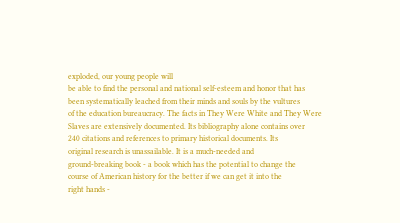exploded, our young people will
be able to find the personal and national self-esteem and honor that has
been systematically leached from their minds and souls by the vultures
of the education bureaucracy. The facts in They Were White and They Were
Slaves are extensively documented. Its bibliography alone contains over
240 citations and references to primary historical documents. Its
original research is unassailable. It is a much-needed and
ground-breaking book - a book which has the potential to change the
course of American history for the better if we can get it into the
right hands -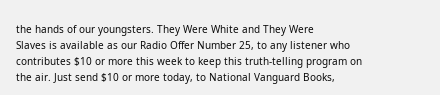the hands of our youngsters. They Were White and They Were
Slaves is available as our Radio Offer Number 25, to any listener who
contributes $10 or more this week to keep this truth-telling program on
the air. Just send $10 or more today, to National Vanguard Books,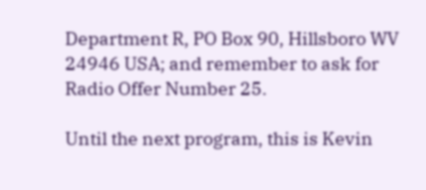Department R, PO Box 90, Hillsboro WV 24946 USA; and remember to ask for
Radio Offer Number 25.

Until the next program, this is Kevin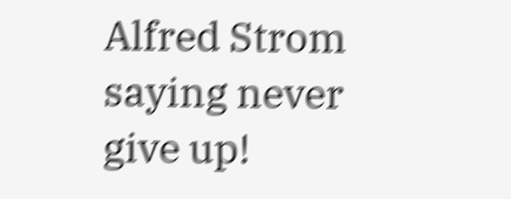Alfred Strom saying never give up!